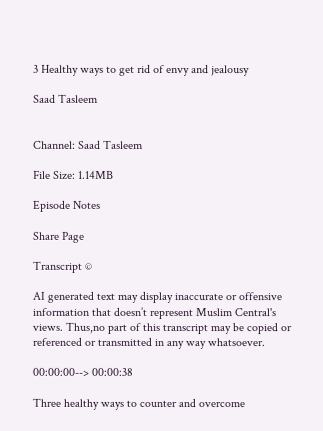3 Healthy ways to get rid of envy and jealousy

Saad Tasleem


Channel: Saad Tasleem

File Size: 1.14MB

Episode Notes

Share Page

Transcript ©

AI generated text may display inaccurate or offensive information that doesn’t represent Muslim Central's views. Thus,no part of this transcript may be copied or referenced or transmitted in any way whatsoever.

00:00:00--> 00:00:38

Three healthy ways to counter and overcome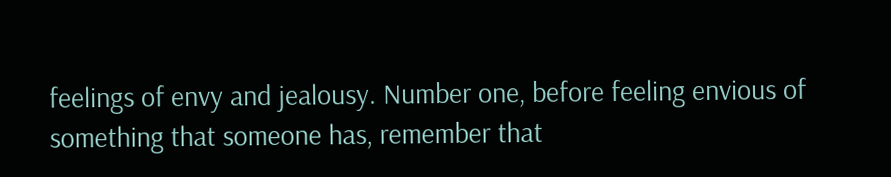feelings of envy and jealousy. Number one, before feeling envious of something that someone has, remember that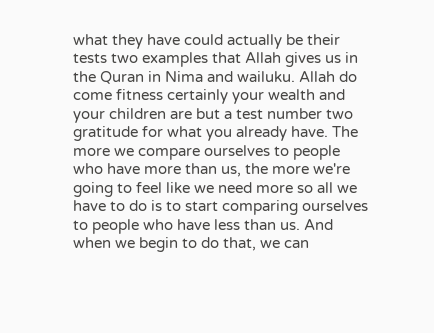what they have could actually be their tests two examples that Allah gives us in the Quran in Nima and wailuku. Allah do come fitness certainly your wealth and your children are but a test number two gratitude for what you already have. The more we compare ourselves to people who have more than us, the more we're going to feel like we need more so all we have to do is to start comparing ourselves to people who have less than us. And when we begin to do that, we can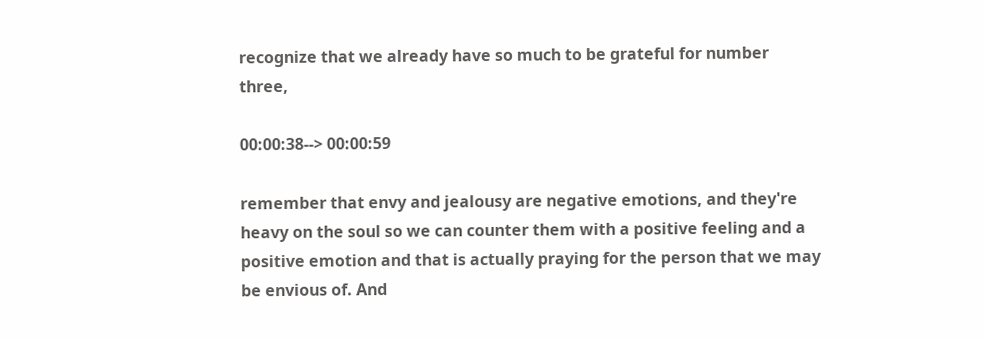recognize that we already have so much to be grateful for number three,

00:00:38--> 00:00:59

remember that envy and jealousy are negative emotions, and they're heavy on the soul so we can counter them with a positive feeling and a positive emotion and that is actually praying for the person that we may be envious of. And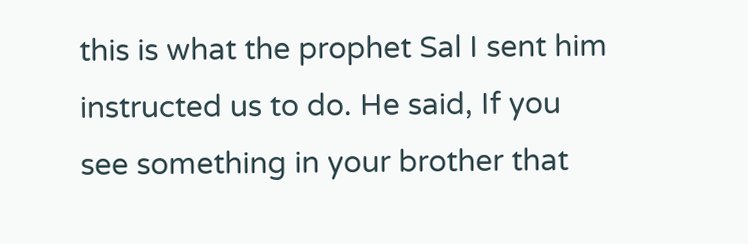this is what the prophet Sal I sent him instructed us to do. He said, If you see something in your brother that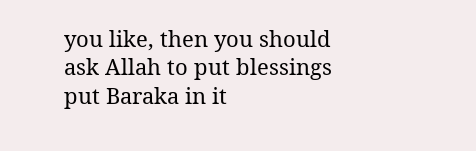you like, then you should ask Allah to put blessings put Baraka in it